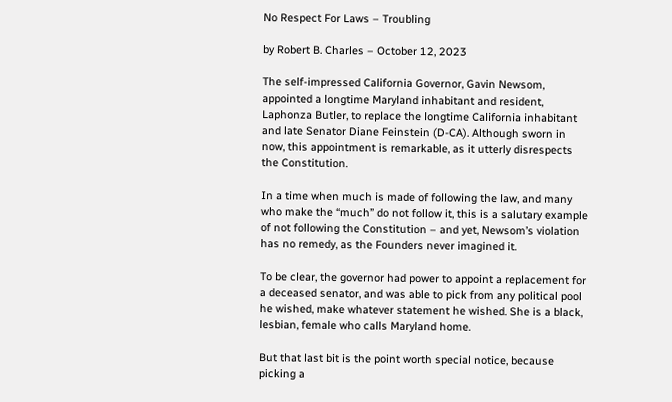No Respect For Laws – Troubling

by Robert B. Charles – October 12, 2023

The self-impressed California Governor, Gavin Newsom, appointed a longtime Maryland inhabitant and resident, Laphonza Butler, to replace the longtime California inhabitant and late Senator Diane Feinstein (D-CA). Although sworn in now, this appointment is remarkable, as it utterly disrespects the Constitution.

In a time when much is made of following the law, and many who make the “much” do not follow it, this is a salutary example of not following the Constitution – and yet, Newsom’s violation has no remedy, as the Founders never imagined it.

To be clear, the governor had power to appoint a replacement for a deceased senator, and was able to pick from any political pool he wished, make whatever statement he wished. She is a black, lesbian, female who calls Maryland home.

But that last bit is the point worth special notice, because picking a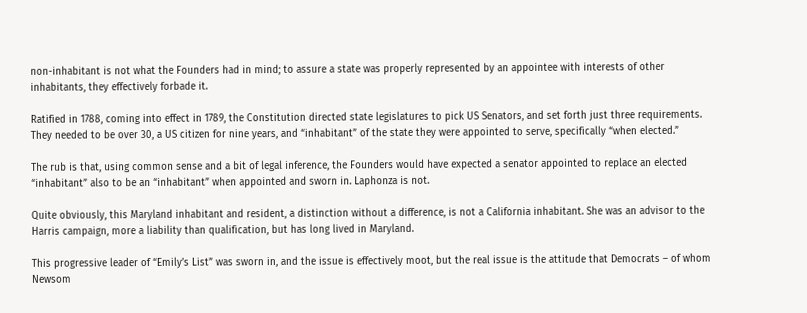non-inhabitant is not what the Founders had in mind; to assure a state was properly represented by an appointee with interests of other inhabitants, they effectively forbade it.

Ratified in 1788, coming into effect in 1789, the Constitution directed state legislatures to pick US Senators, and set forth just three requirements. They needed to be over 30, a US citizen for nine years, and “inhabitant” of the state they were appointed to serve, specifically “when elected.”

The rub is that, using common sense and a bit of legal inference, the Founders would have expected a senator appointed to replace an elected “inhabitant” also to be an “inhabitant” when appointed and sworn in. Laphonza is not.

Quite obviously, this Maryland inhabitant and resident, a distinction without a difference, is not a California inhabitant. She was an advisor to the Harris campaign, more a liability than qualification, but has long lived in Maryland.

This progressive leader of “Emily’s List” was sworn in, and the issue is effectively moot, but the real issue is the attitude that Democrats – of whom Newsom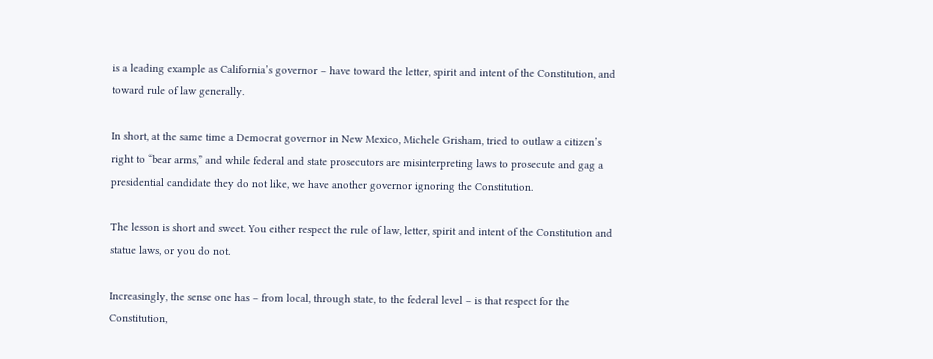is a leading example as California’s governor – have toward the letter, spirit and intent of the Constitution, and toward rule of law generally.

In short, at the same time a Democrat governor in New Mexico, Michele Grisham, tried to outlaw a citizen’s right to “bear arms,” and while federal and state prosecutors are misinterpreting laws to prosecute and gag a presidential candidate they do not like, we have another governor ignoring the Constitution.

The lesson is short and sweet. You either respect the rule of law, letter, spirit and intent of the Constitution and statue laws, or you do not.

Increasingly, the sense one has – from local, through state, to the federal level – is that respect for the Constitution,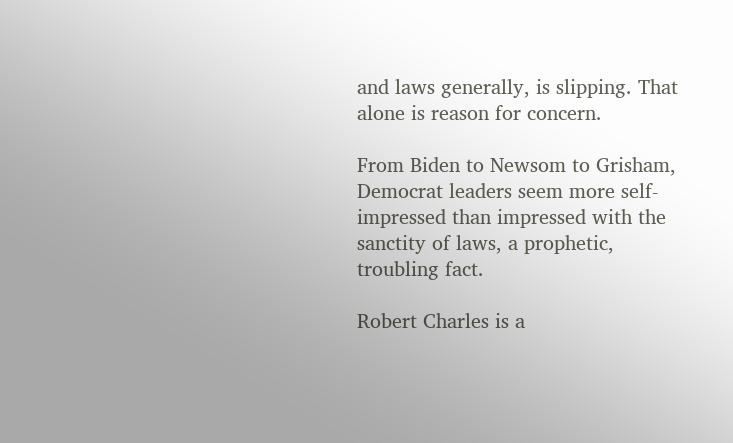and laws generally, is slipping. That alone is reason for concern.

From Biden to Newsom to Grisham, Democrat leaders seem more self-impressed than impressed with the sanctity of laws, a prophetic, troubling fact.

Robert Charles is a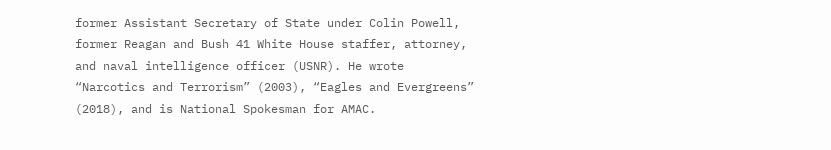former Assistant Secretary of State under Colin Powell, former Reagan and Bush 41 White House staffer, attorney, and naval intelligence officer (USNR). He wrote “Narcotics and Terrorism” (2003), “Eagles and Evergreens” (2018), and is National Spokesman for AMAC.